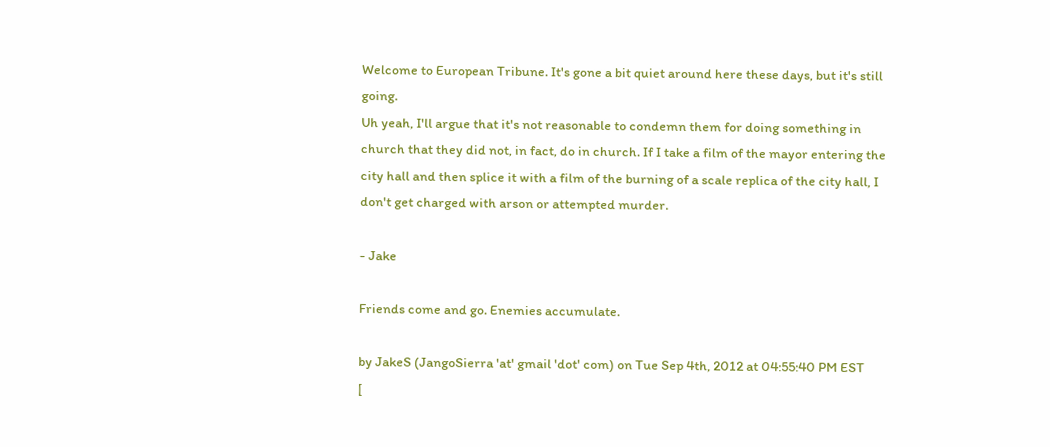Welcome to European Tribune. It's gone a bit quiet around here these days, but it's still going.
Uh yeah, I'll argue that it's not reasonable to condemn them for doing something in church that they did not, in fact, do in church. If I take a film of the mayor entering the city hall and then splice it with a film of the burning of a scale replica of the city hall, I don't get charged with arson or attempted murder.

- Jake

Friends come and go. Enemies accumulate.

by JakeS (JangoSierra 'at' gmail 'dot' com) on Tue Sep 4th, 2012 at 04:55:40 PM EST
[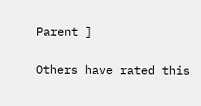Parent ]

Others have rated this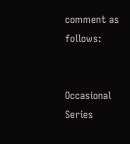comment as follows:


Occasional Series